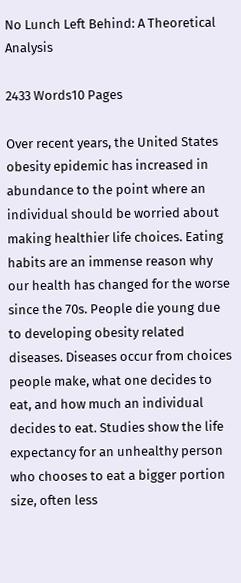No Lunch Left Behind: A Theoretical Analysis

2433 Words10 Pages

Over recent years, the United States obesity epidemic has increased in abundance to the point where an individual should be worried about making healthier life choices. Eating habits are an immense reason why our health has changed for the worse since the 70s. People die young due to developing obesity related diseases. Diseases occur from choices people make, what one decides to eat, and how much an individual decides to eat. Studies show the life expectancy for an unhealthy person who chooses to eat a bigger portion size, often less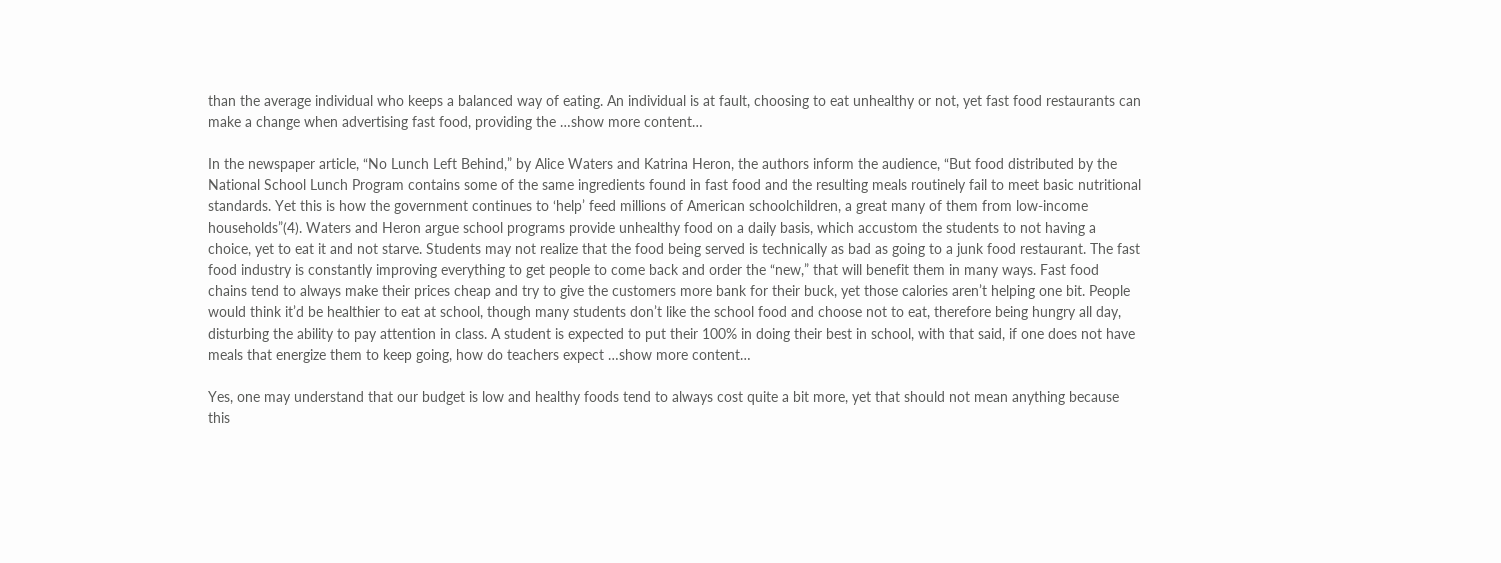than the average individual who keeps a balanced way of eating. An individual is at fault, choosing to eat unhealthy or not, yet fast food restaurants can make a change when advertising fast food, providing the …show more content…

In the newspaper article, “No Lunch Left Behind,” by Alice Waters and Katrina Heron, the authors inform the audience, “But food distributed by the National School Lunch Program contains some of the same ingredients found in fast food and the resulting meals routinely fail to meet basic nutritional standards. Yet this is how the government continues to ‘help’ feed millions of American schoolchildren, a great many of them from low-income households”(4). Waters and Heron argue school programs provide unhealthy food on a daily basis, which accustom the students to not having a choice, yet to eat it and not starve. Students may not realize that the food being served is technically as bad as going to a junk food restaurant. The fast food industry is constantly improving everything to get people to come back and order the “new,” that will benefit them in many ways. Fast food chains tend to always make their prices cheap and try to give the customers more bank for their buck, yet those calories aren’t helping one bit. People would think it’d be healthier to eat at school, though many students don’t like the school food and choose not to eat, therefore being hungry all day, disturbing the ability to pay attention in class. A student is expected to put their 100% in doing their best in school, with that said, if one does not have meals that energize them to keep going, how do teachers expect …show more content…

Yes, one may understand that our budget is low and healthy foods tend to always cost quite a bit more, yet that should not mean anything because this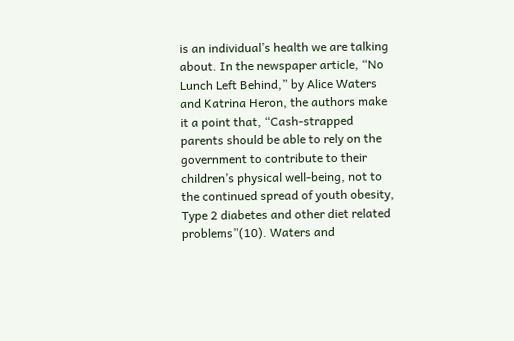is an individual’s health we are talking about. In the newspaper article, “No Lunch Left Behind,” by Alice Waters and Katrina Heron, the authors make it a point that, “Cash-strapped parents should be able to rely on the government to contribute to their children’s physical well-being, not to the continued spread of youth obesity, Type 2 diabetes and other diet related problems”(10). Waters and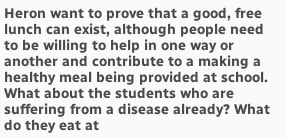Heron want to prove that a good, free lunch can exist, although people need to be willing to help in one way or another and contribute to a making a healthy meal being provided at school. What about the students who are suffering from a disease already? What do they eat at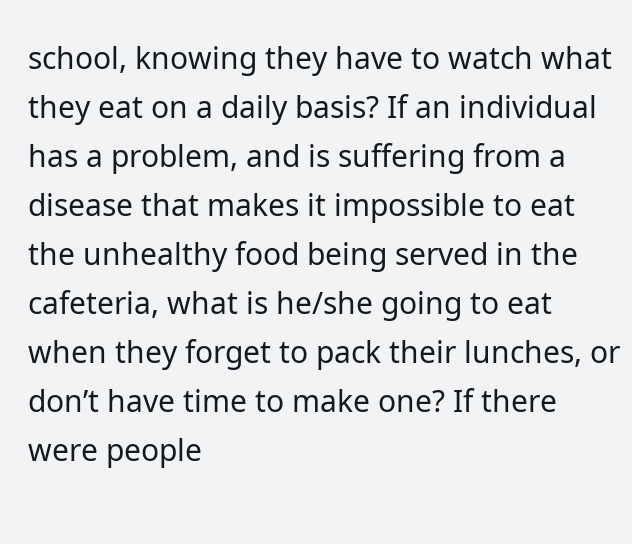school, knowing they have to watch what they eat on a daily basis? If an individual has a problem, and is suffering from a disease that makes it impossible to eat the unhealthy food being served in the cafeteria, what is he/she going to eat when they forget to pack their lunches, or don’t have time to make one? If there were people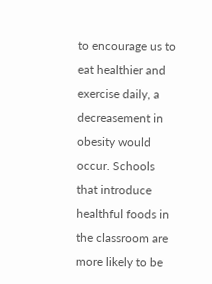to encourage us to eat healthier and exercise daily, a decreasement in obesity would occur. Schools that introduce healthful foods in the classroom are more likely to be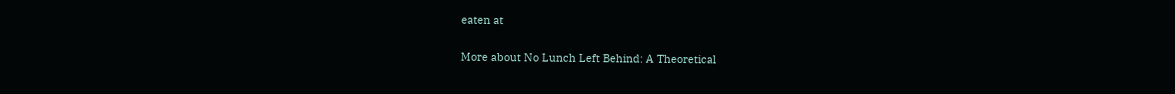eaten at

More about No Lunch Left Behind: A Theoretical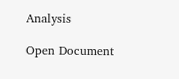Analysis

Open Document